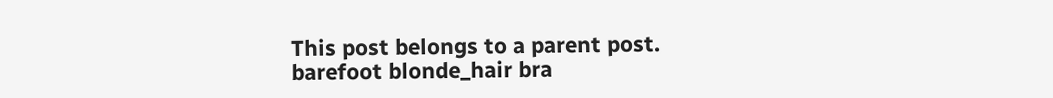This post belongs to a parent post.
barefoot blonde_hair bra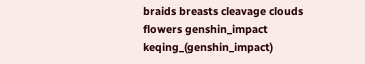braids breasts cleavage clouds flowers genshin_impact keqing_(genshin_impact)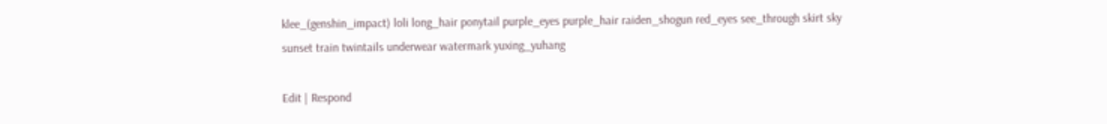klee_(genshin_impact) loli long_hair ponytail purple_eyes purple_hair raiden_shogun red_eyes see_through skirt sky sunset train twintails underwear watermark yuxing_yuhang

Edit | Respond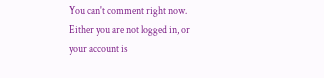You can't comment right now.
Either you are not logged in, or your account is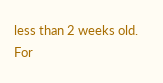less than 2 weeks old.
For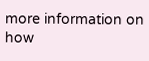more information on how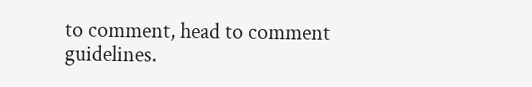to comment, head to comment guidelines.